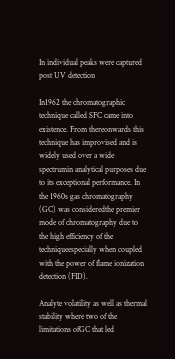In individual peaks were captured post UV detection

In1962 the chromatographic technique called SFC came into existence. From thereonwards this technique has improvised and is widely used over a wide spectrumin analytical purposes due to its exceptional performance. In the 1960s gas chromatography (GC) was consideredthe premier mode of chromatography due to the high efficiency of the techniqueespecially when coupled with the power of flame ionization detection (FID).

Analyte volatility as well as thermal stability where two of the limitations ofGC that led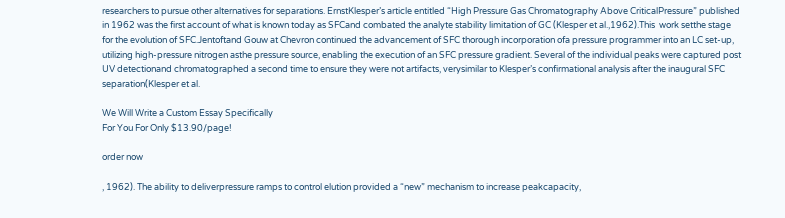researchers to pursue other alternatives for separations. ErnstKlesper’s article entitled “High Pressure Gas Chromatography Above CriticalPressure” published in 1962 was the first account of what is known today as SFCand combated the analyte stability limitation of GC (Klesper et al.,1962).This  work setthe stage for the evolution of SFC.Jentoftand Gouw at Chevron continued the advancement of SFC thorough incorporation ofa pressure programmer into an LC set-up, utilizing high-pressure nitrogen asthe pressure source, enabling the execution of an SFC pressure gradient. Several of the individual peaks were captured post UV detectionand chromatographed a second time to ensure they were not artifacts, verysimilar to Klesper’s confirmational analysis after the inaugural SFC separation(Klesper et al.

We Will Write a Custom Essay Specifically
For You For Only $13.90/page!

order now

, 1962). The ability to deliverpressure ramps to control elution provided a “new” mechanism to increase peakcapacity,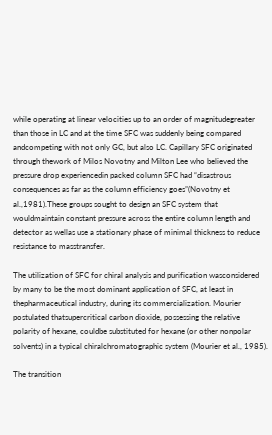while operating at linear velocities up to an order of magnitudegreater than those in LC and at the time SFC was suddenly being compared andcompeting with not only GC, but also LC. Capillary SFC originated through thework of Milos Novotny and Milton Lee who believed the pressure drop experiencedin packed column SFC had “disastrous consequences as far as the column efficiency goes”(Novotny et al.,1981).These groups sought to design an SFC system that wouldmaintain constant pressure across the entire column length and detector as wellas use a stationary phase of minimal thickness to reduce resistance to masstransfer.

The utilization of SFC for chiral analysis and purification wasconsidered by many to be the most dominant application of SFC, at least in thepharmaceutical industry, during its commercialization. Mourier postulated thatsupercritical carbon dioxide, possessing the relative polarity of hexane, couldbe substituted for hexane (or other nonpolar solvents) in a typical chiralchromatographic system (Mourier et al., 1985).

The transition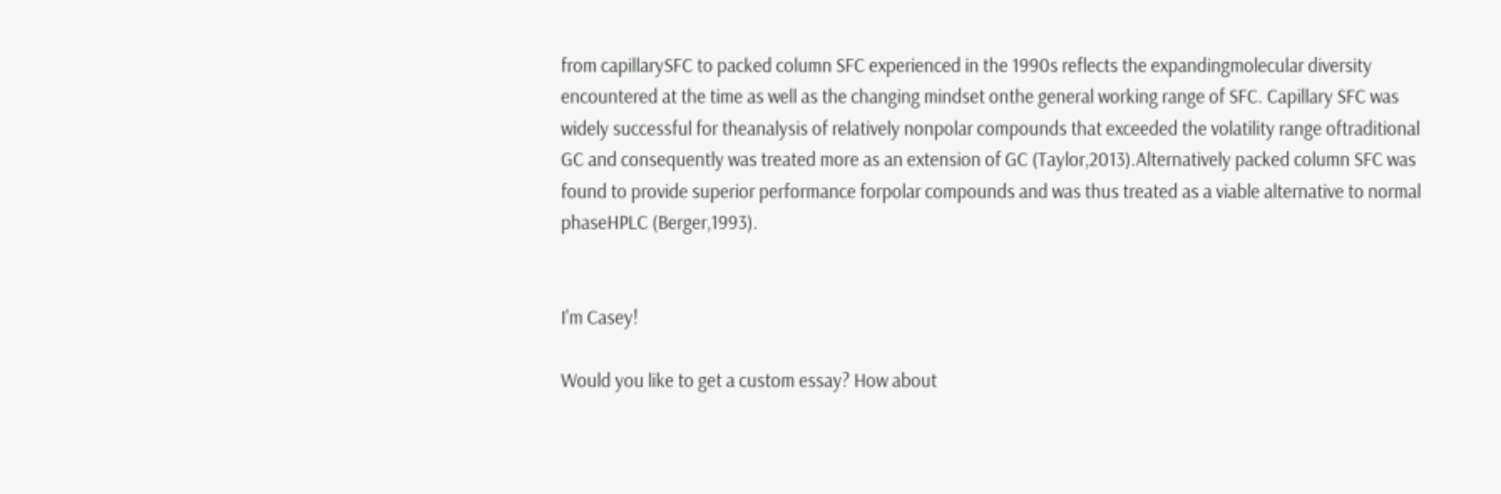from capillarySFC to packed column SFC experienced in the 1990s reflects the expandingmolecular diversity encountered at the time as well as the changing mindset onthe general working range of SFC. Capillary SFC was widely successful for theanalysis of relatively nonpolar compounds that exceeded the volatility range oftraditional GC and consequently was treated more as an extension of GC (Taylor,2013).Alternatively packed column SFC was found to provide superior performance forpolar compounds and was thus treated as a viable alternative to normal phaseHPLC (Berger,1993).


I'm Casey!

Would you like to get a custom essay? How about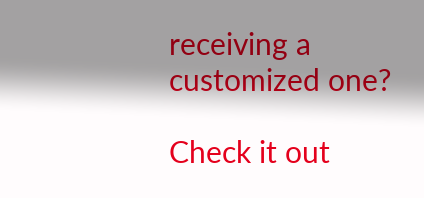receiving a customized one?

Check it out